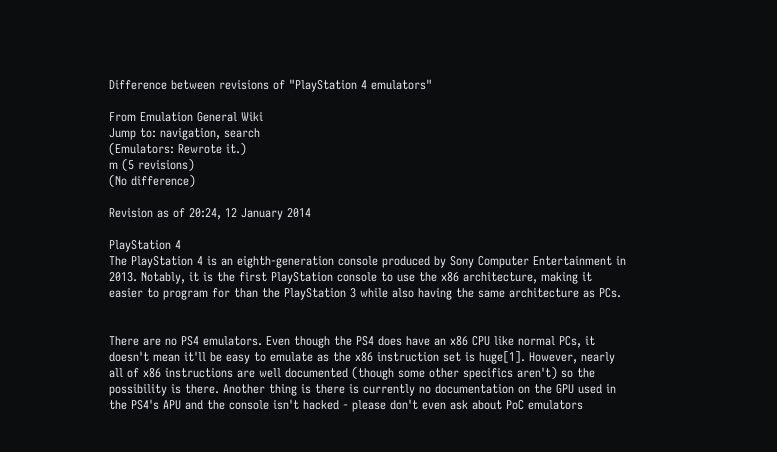Difference between revisions of "PlayStation 4 emulators"

From Emulation General Wiki
Jump to: navigation, search
(Emulators: Rewrote it.)
m (5 revisions)
(No difference)

Revision as of 20:24, 12 January 2014

PlayStation 4
The PlayStation 4 is an eighth-generation console produced by Sony Computer Entertainment in 2013. Notably, it is the first PlayStation console to use the x86 architecture, making it easier to program for than the PlayStation 3 while also having the same architecture as PCs.


There are no PS4 emulators. Even though the PS4 does have an x86 CPU like normal PCs, it doesn't mean it'll be easy to emulate as the x86 instruction set is huge[1]. However, nearly all of x86 instructions are well documented (though some other specifics aren't) so the possibility is there. Another thing is there is currently no documentation on the GPU used in the PS4's APU and the console isn't hacked - please don't even ask about PoC emulators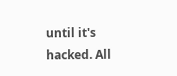until it's hacked. All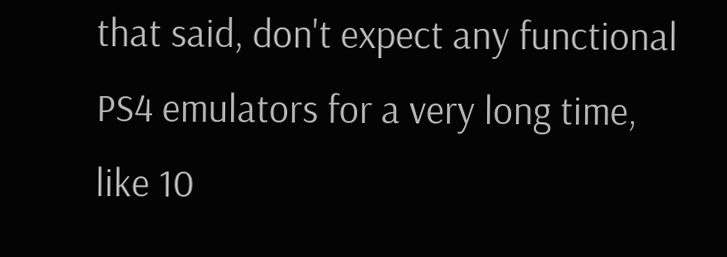that said, don't expect any functional PS4 emulators for a very long time, like 10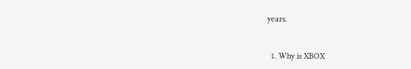years.


  1. Why is XBOX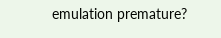emulation premature?